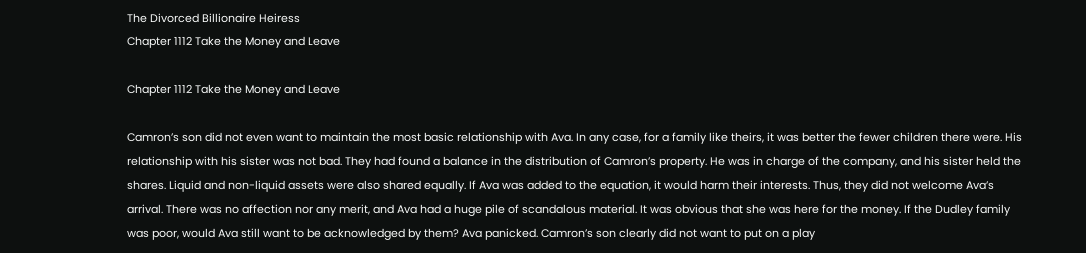The Divorced Billionaire Heiress
Chapter 1112 Take the Money and Leave

Chapter 1112 Take the Money and Leave

Camron’s son did not even want to maintain the most basic relationship with Ava. In any case, for a family like theirs, it was better the fewer children there were. His relationship with his sister was not bad. They had found a balance in the distribution of Camron’s property. He was in charge of the company, and his sister held the shares. Liquid and non-liquid assets were also shared equally. If Ava was added to the equation, it would harm their interests. Thus, they did not welcome Ava’s arrival. There was no affection nor any merit, and Ava had a huge pile of scandalous material. It was obvious that she was here for the money. If the Dudley family was poor, would Ava still want to be acknowledged by them? Ava panicked. Camron’s son clearly did not want to put on a play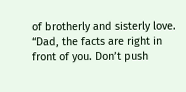of brotherly and sisterly love. “Dad, the facts are right in front of you. Don’t push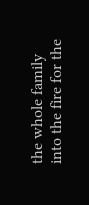the whole family into the fire for the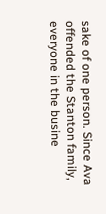sake of one person. Since Ava offended the Stanton family, everyone in the busine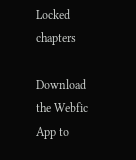Locked chapters

Download the Webfic App to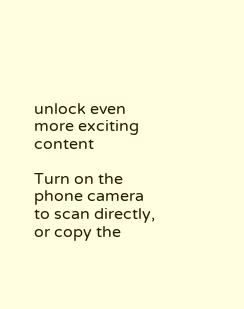unlock even more exciting content

Turn on the phone camera to scan directly, or copy the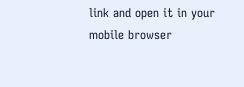link and open it in your mobile browser